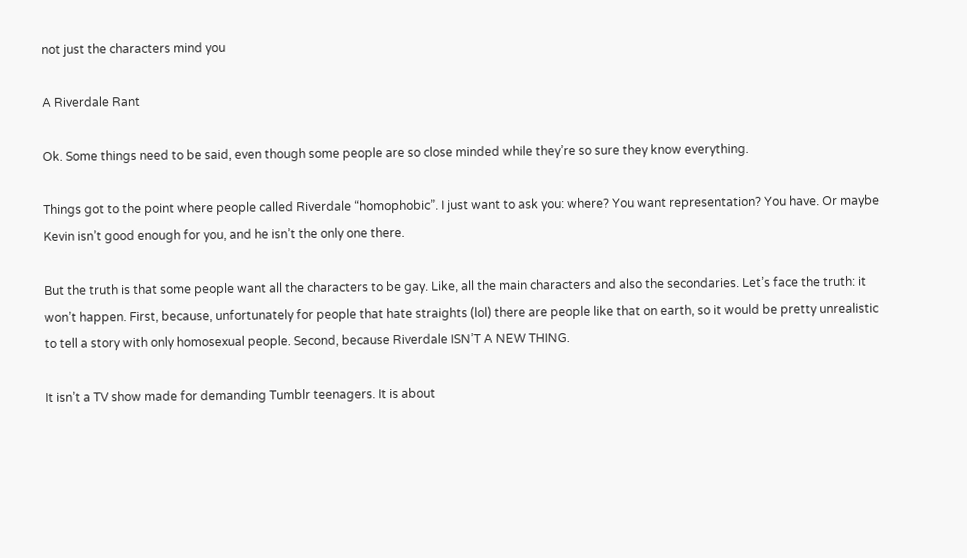not just the characters mind you

A Riverdale Rant

Ok. Some things need to be said, even though some people are so close minded while they’re so sure they know everything.

Things got to the point where people called Riverdale “homophobic”. I just want to ask you: where? You want representation? You have. Or maybe Kevin isn’t good enough for you, and he isn’t the only one there.

But the truth is that some people want all the characters to be gay. Like, all the main characters and also the secondaries. Let’s face the truth: it won’t happen. First, because, unfortunately for people that hate straights (lol) there are people like that on earth, so it would be pretty unrealistic to tell a story with only homosexual people. Second, because Riverdale ISN’T A NEW THING.

It isn’t a TV show made for demanding Tumblr teenagers. It is about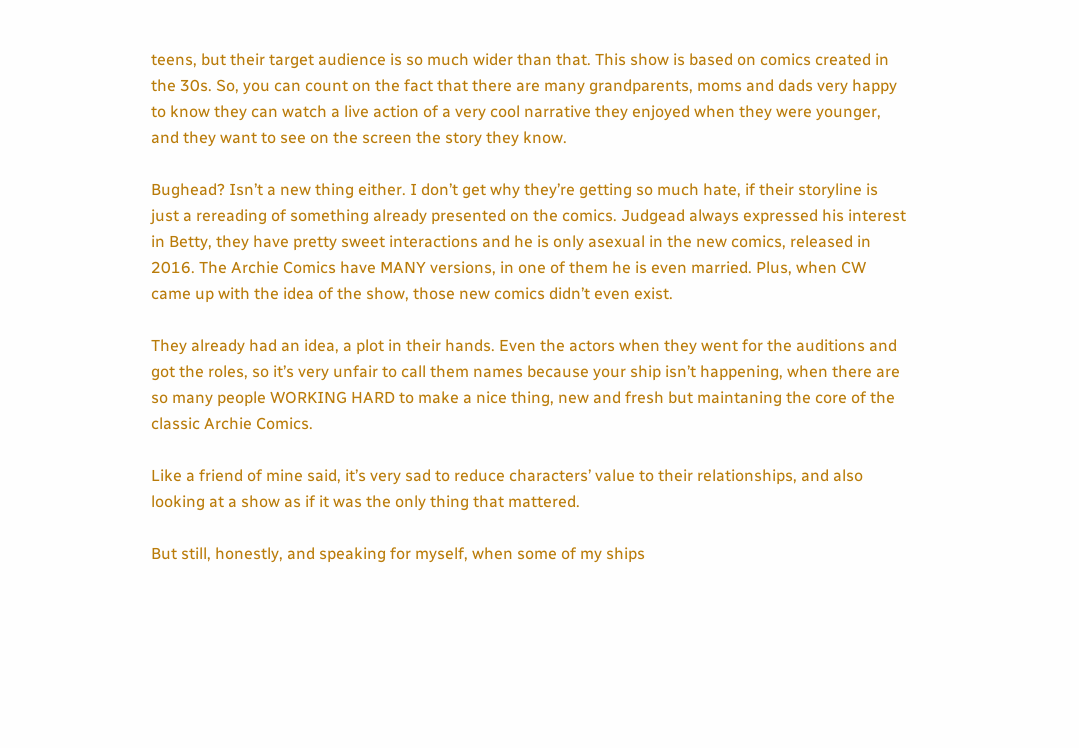teens, but their target audience is so much wider than that. This show is based on comics created in the 30s. So, you can count on the fact that there are many grandparents, moms and dads very happy to know they can watch a live action of a very cool narrative they enjoyed when they were younger, and they want to see on the screen the story they know.

Bughead? Isn’t a new thing either. I don’t get why they’re getting so much hate, if their storyline is just a rereading of something already presented on the comics. Judgead always expressed his interest in Betty, they have pretty sweet interactions and he is only asexual in the new comics, released in 2016. The Archie Comics have MANY versions, in one of them he is even married. Plus, when CW came up with the idea of the show, those new comics didn’t even exist.

They already had an idea, a plot in their hands. Even the actors when they went for the auditions and got the roles, so it’s very unfair to call them names because your ship isn’t happening, when there are so many people WORKING HARD to make a nice thing, new and fresh but maintaning the core of the classic Archie Comics.

Like a friend of mine said, it’s very sad to reduce characters’ value to their relationships, and also looking at a show as if it was the only thing that mattered.

But still, honestly, and speaking for myself, when some of my ships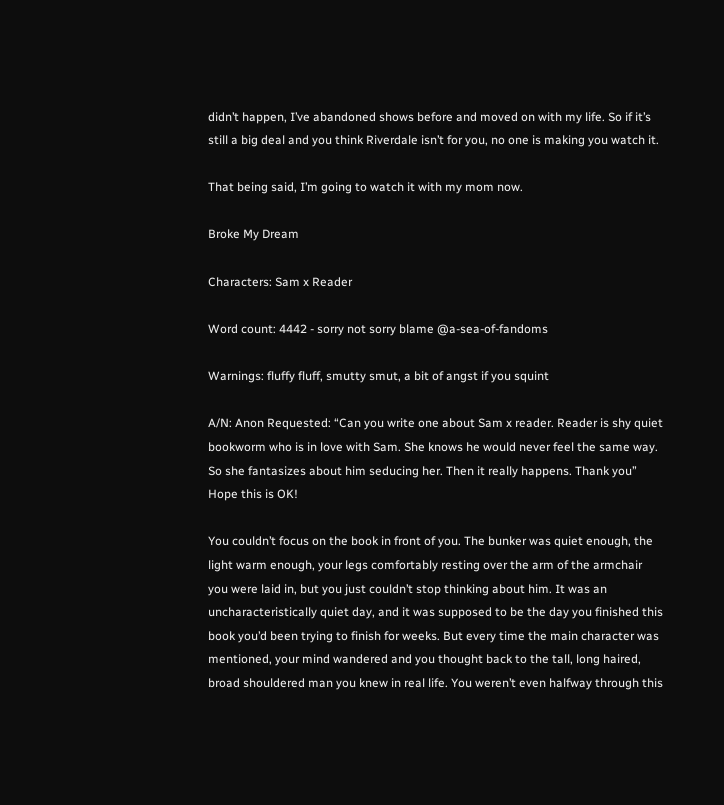didn’t happen, I’ve abandoned shows before and moved on with my life. So if it’s still a big deal and you think Riverdale isn’t for you, no one is making you watch it.

That being said, I’m going to watch it with my mom now.

Broke My Dream

Characters: Sam x Reader

Word count: 4442 - sorry not sorry blame @a-sea-of-fandoms

Warnings: fluffy fluff, smutty smut, a bit of angst if you squint

A/N: Anon Requested: “Can you write one about Sam x reader. Reader is shy quiet bookworm who is in love with Sam. She knows he would never feel the same way. So she fantasizes about him seducing her. Then it really happens. Thank you” Hope this is OK!

You couldn’t focus on the book in front of you. The bunker was quiet enough, the light warm enough, your legs comfortably resting over the arm of the armchair you were laid in, but you just couldn’t stop thinking about him. It was an uncharacteristically quiet day, and it was supposed to be the day you finished this book you’d been trying to finish for weeks. But every time the main character was mentioned, your mind wandered and you thought back to the tall, long haired, broad shouldered man you knew in real life. You weren’t even halfway through this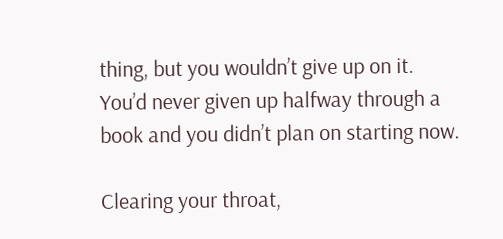thing, but you wouldn’t give up on it. You’d never given up halfway through a book and you didn’t plan on starting now.

Clearing your throat,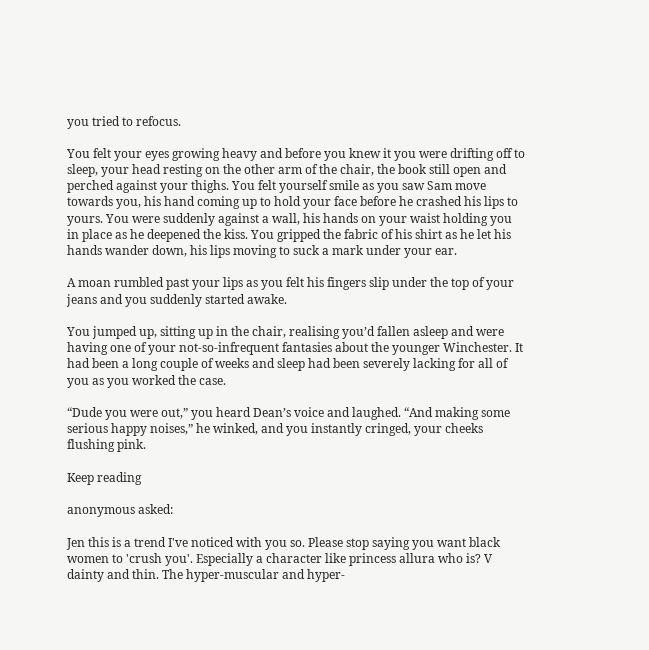you tried to refocus.

You felt your eyes growing heavy and before you knew it you were drifting off to sleep, your head resting on the other arm of the chair, the book still open and perched against your thighs. You felt yourself smile as you saw Sam move towards you, his hand coming up to hold your face before he crashed his lips to yours. You were suddenly against a wall, his hands on your waist holding you in place as he deepened the kiss. You gripped the fabric of his shirt as he let his hands wander down, his lips moving to suck a mark under your ear.

A moan rumbled past your lips as you felt his fingers slip under the top of your jeans and you suddenly started awake.

You jumped up, sitting up in the chair, realising you’d fallen asleep and were having one of your not-so-infrequent fantasies about the younger Winchester. It had been a long couple of weeks and sleep had been severely lacking for all of you as you worked the case.

“Dude you were out,” you heard Dean’s voice and laughed. “And making some serious happy noises,” he winked, and you instantly cringed, your cheeks flushing pink.

Keep reading

anonymous asked:

Jen this is a trend I've noticed with you so. Please stop saying you want black women to 'crush you'. Especially a character like princess allura who is? V dainty and thin. The hyper-muscular and hyper-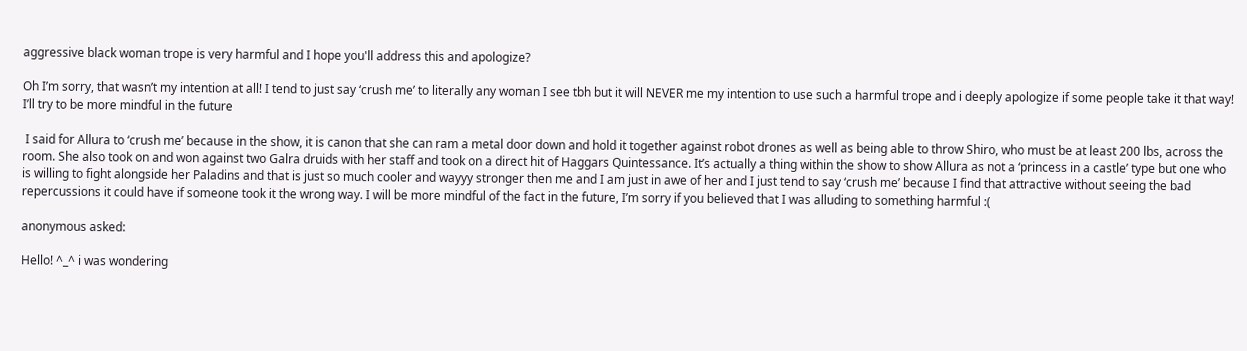aggressive black woman trope is very harmful and I hope you'll address this and apologize?

Oh I’m sorry, that wasn’t my intention at all! I tend to just say ‘crush me’ to literally any woman I see tbh but it will NEVER me my intention to use such a harmful trope and i deeply apologize if some people take it that way! I’ll try to be more mindful in the future

 I said for Allura to ‘crush me’ because in the show, it is canon that she can ram a metal door down and hold it together against robot drones as well as being able to throw Shiro, who must be at least 200 lbs, across the room. She also took on and won against two Galra druids with her staff and took on a direct hit of Haggars Quintessance. It’s actually a thing within the show to show Allura as not a ‘princess in a castle’ type but one who is willing to fight alongside her Paladins and that is just so much cooler and wayyy stronger then me and I am just in awe of her and I just tend to say ‘crush me’ because I find that attractive without seeing the bad repercussions it could have if someone took it the wrong way. I will be more mindful of the fact in the future, I’m sorry if you believed that I was alluding to something harmful :(

anonymous asked:

Hello! ^_^ i was wondering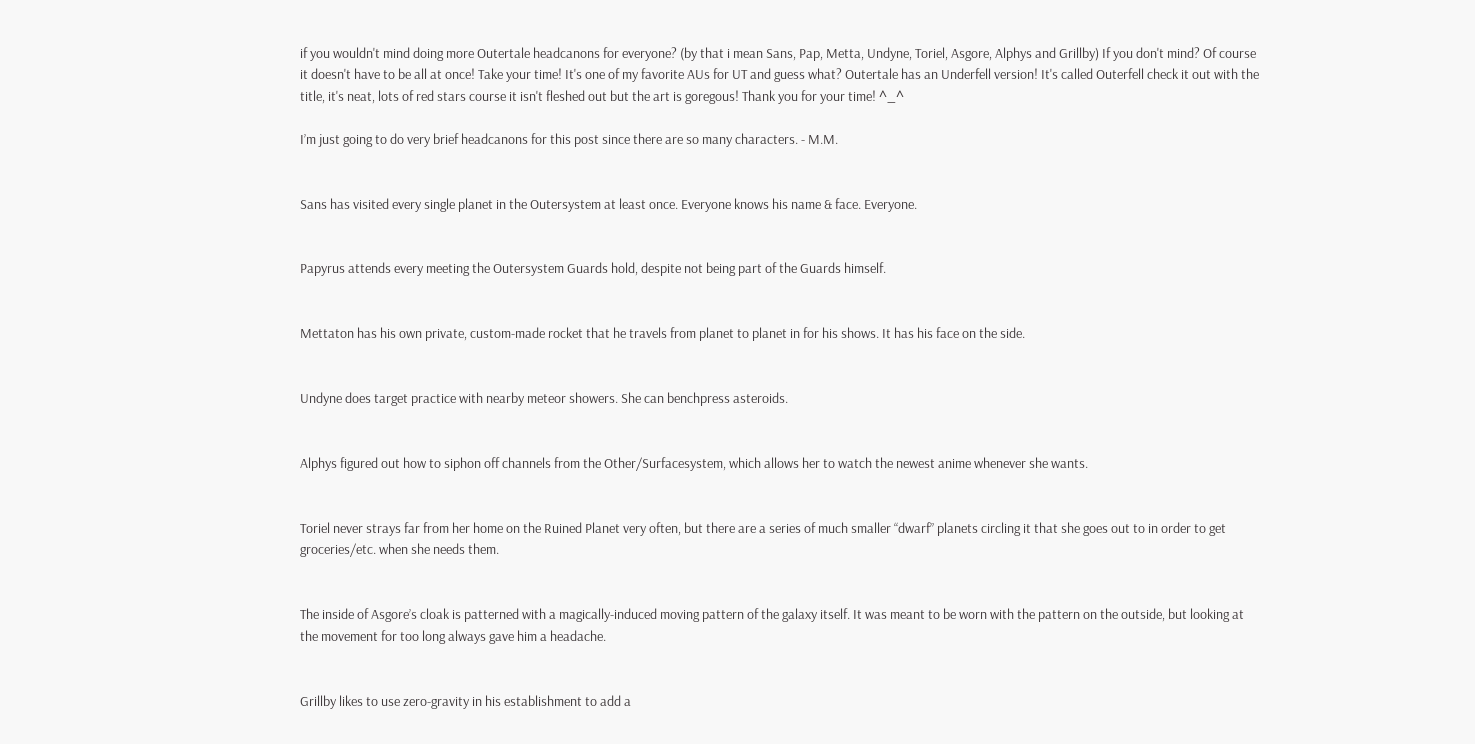if you wouldn't mind doing more Outertale headcanons for everyone? (by that i mean Sans, Pap, Metta, Undyne, Toriel, Asgore, Alphys and Grillby) If you don't mind? Of course it doesn't have to be all at once! Take your time! It's one of my favorite AUs for UT and guess what? Outertale has an Underfell version! It's called Outerfell check it out with the title, it's neat, lots of red stars course it isn't fleshed out but the art is goregous! Thank you for your time! ^_^

I’m just going to do very brief headcanons for this post since there are so many characters. - M.M.


Sans has visited every single planet in the Outersystem at least once. Everyone knows his name & face. Everyone.


Papyrus attends every meeting the Outersystem Guards hold, despite not being part of the Guards himself.


Mettaton has his own private, custom-made rocket that he travels from planet to planet in for his shows. It has his face on the side.


Undyne does target practice with nearby meteor showers. She can benchpress asteroids.


Alphys figured out how to siphon off channels from the Other/Surfacesystem, which allows her to watch the newest anime whenever she wants.


Toriel never strays far from her home on the Ruined Planet very often, but there are a series of much smaller “dwarf” planets circling it that she goes out to in order to get groceries/etc. when she needs them.


The inside of Asgore’s cloak is patterned with a magically-induced moving pattern of the galaxy itself. It was meant to be worn with the pattern on the outside, but looking at the movement for too long always gave him a headache.


Grillby likes to use zero-gravity in his establishment to add a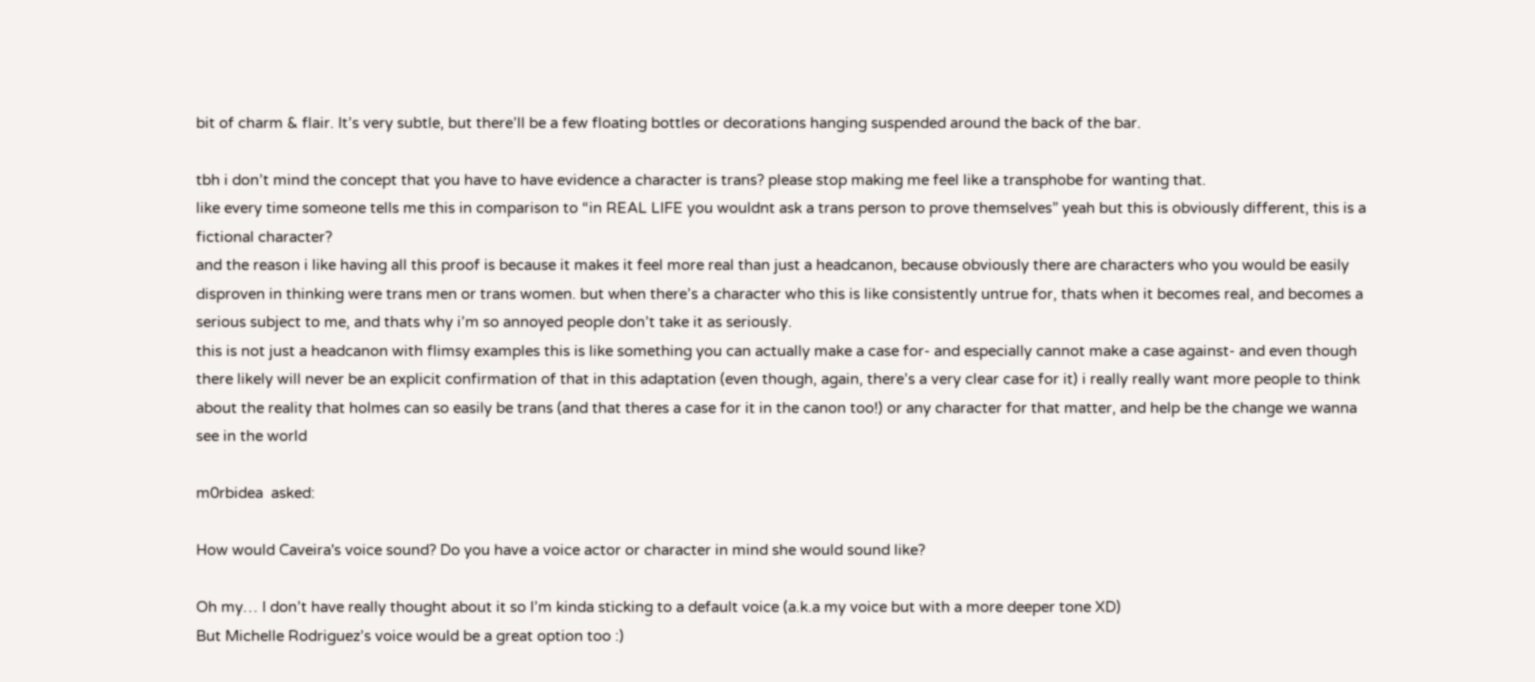bit of charm & flair. It’s very subtle, but there’ll be a few floating bottles or decorations hanging suspended around the back of the bar.

tbh i don’t mind the concept that you have to have evidence a character is trans? please stop making me feel like a transphobe for wanting that.
like every time someone tells me this in comparison to “in REAL LIFE you wouldnt ask a trans person to prove themselves” yeah but this is obviously different, this is a fictional character?
and the reason i like having all this proof is because it makes it feel more real than just a headcanon, because obviously there are characters who you would be easily disproven in thinking were trans men or trans women. but when there’s a character who this is like consistently untrue for, thats when it becomes real, and becomes a serious subject to me, and thats why i’m so annoyed people don’t take it as seriously.
this is not just a headcanon with flimsy examples this is like something you can actually make a case for- and especially cannot make a case against- and even though there likely will never be an explicit confirmation of that in this adaptation (even though, again, there’s a very clear case for it) i really really want more people to think about the reality that holmes can so easily be trans (and that theres a case for it in the canon too!) or any character for that matter, and help be the change we wanna see in the world

m0rbidea  asked:

How would Caveira's voice sound? Do you have a voice actor or character in mind she would sound like?

Oh my… I don’t have really thought about it so I’m kinda sticking to a default voice (a.k.a my voice but with a more deeper tone XD)
But Michelle Rodriguez’s voice would be a great option too :)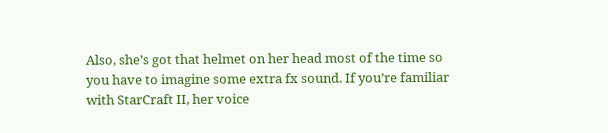Also, she’s got that helmet on her head most of the time so you have to imagine some extra fx sound. If you’re familiar with StarCraft II, her voice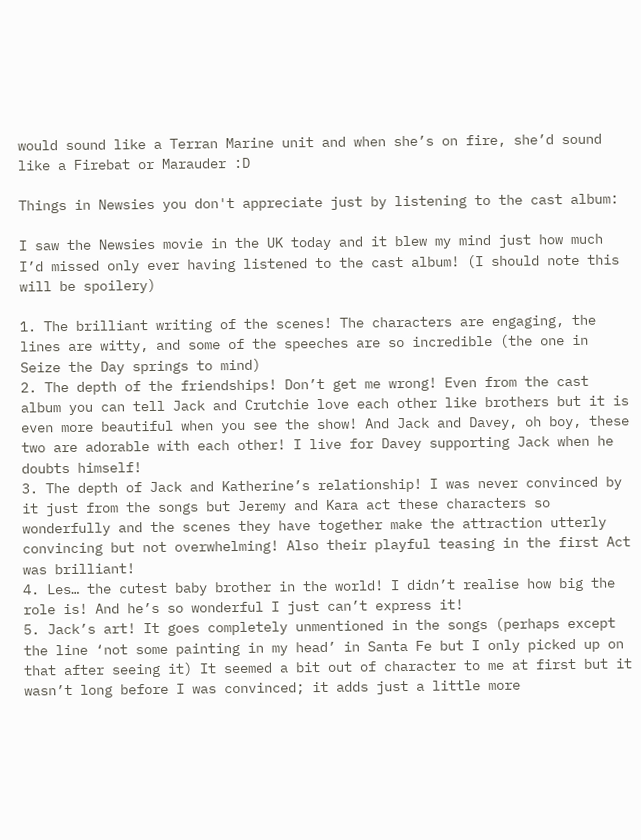would sound like a Terran Marine unit and when she’s on fire, she’d sound like a Firebat or Marauder :D

Things in Newsies you don't appreciate just by listening to the cast album:

I saw the Newsies movie in the UK today and it blew my mind just how much I’d missed only ever having listened to the cast album! (I should note this will be spoilery)

1. The brilliant writing of the scenes! The characters are engaging, the lines are witty, and some of the speeches are so incredible (the one in Seize the Day springs to mind)
2. The depth of the friendships! Don’t get me wrong! Even from the cast album you can tell Jack and Crutchie love each other like brothers but it is even more beautiful when you see the show! And Jack and Davey, oh boy, these two are adorable with each other! I live for Davey supporting Jack when he doubts himself!
3. The depth of Jack and Katherine’s relationship! I was never convinced by it just from the songs but Jeremy and Kara act these characters so wonderfully and the scenes they have together make the attraction utterly convincing but not overwhelming! Also their playful teasing in the first Act was brilliant!
4. Les… the cutest baby brother in the world! I didn’t realise how big the role is! And he’s so wonderful I just can’t express it!
5. Jack’s art! It goes completely unmentioned in the songs (perhaps except the line ‘not some painting in my head’ in Santa Fe but I only picked up on that after seeing it) It seemed a bit out of character to me at first but it wasn’t long before I was convinced; it adds just a little more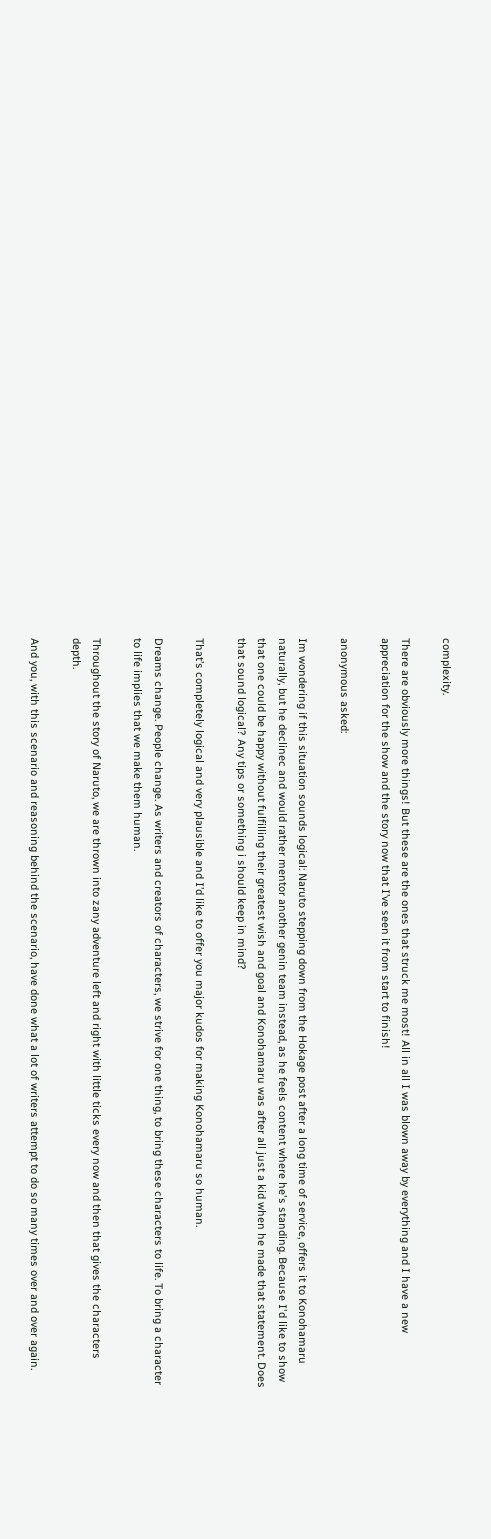complexity.

There are obviously more things! But these are the ones that struck me most! All in all I was blown away by everything and I have a new appreciation for the show and the story now that I’ve seen it from start to finish!

anonymous asked:

Im wondering if this situation sounds logical: Naruto stepping down from the Hokage post after a long time of service, offers it to Konohamaru naturally, but he declinec and would rather mentor another genin team instead, as he feels content where he's standing. Because I'd like to show that one could be happy without fulfilling their greatest wish and goal and Konohamaru was after all just a kid when he made that statement. Does that sound logical? Any tips or something i should keep in mind?

That’s completely logical and very plausible and I’d like to offer you major kudos for making Konohamaru so human.

Dreams change. People change. As writers and creators of characters, we strive for one thing, to bring these characters to life. To bring a character to life implies that we make them human.

Throughout the story of Naruto, we are thrown into zany adventure left and right with little ticks every now and then that gives the characters depth.

And you, with this scenario and reasoning behind the scenario, have done what a lot of writers attempt to do so many times over and over again.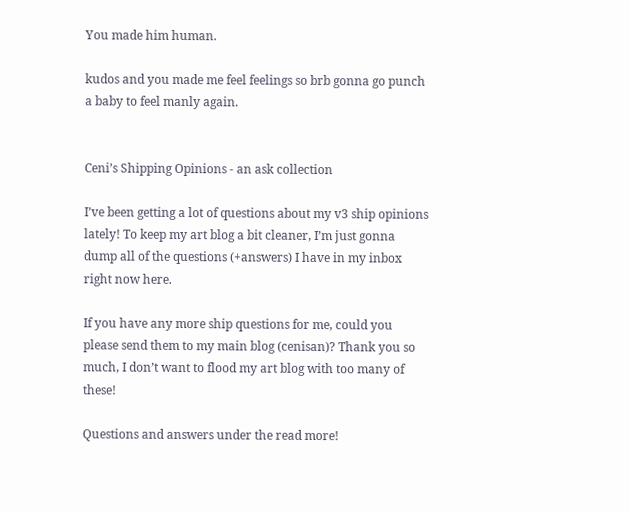You made him human.

kudos and you made me feel feelings so brb gonna go punch a baby to feel manly again.


Ceni’s Shipping Opinions - an ask collection

I’ve been getting a lot of questions about my v3 ship opinions lately! To keep my art blog a bit cleaner, I’m just gonna dump all of the questions (+answers) I have in my inbox right now here.

If you have any more ship questions for me, could you please send them to my main blog (cenisan)? Thank you so much, I don’t want to flood my art blog with too many of these!

Questions and answers under the read more!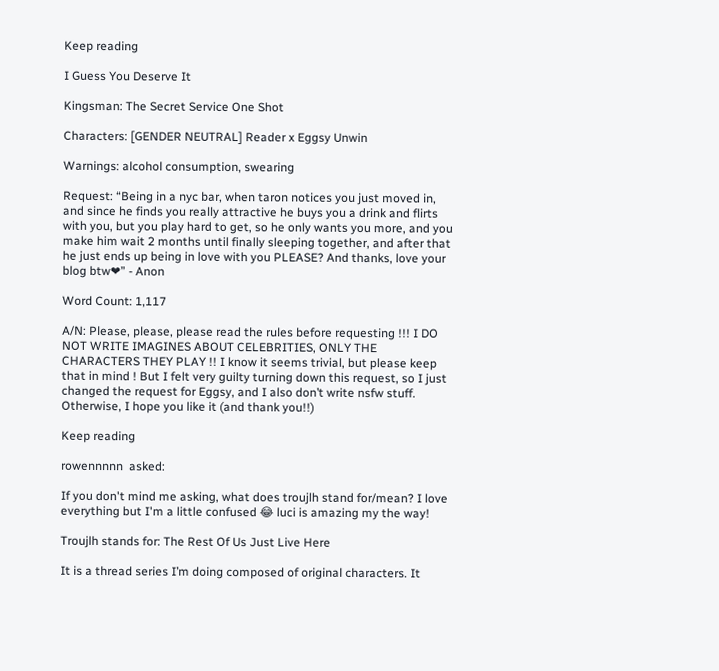Keep reading

I Guess You Deserve It

Kingsman: The Secret Service One Shot

Characters: [GENDER NEUTRAL] Reader x Eggsy Unwin

Warnings: alcohol consumption, swearing

Request: “Being in a nyc bar, when taron notices you just moved in, and since he finds you really attractive he buys you a drink and flirts with you, but you play hard to get, so he only wants you more, and you make him wait 2 months until finally sleeping together, and after that he just ends up being in love with you PLEASE? And thanks, love your blog btw❤” - Anon

Word Count: 1,117

A/N: Please, please, please read the rules before requesting !!! I DO NOT WRITE IMAGINES ABOUT CELEBRITIES, ONLY THE CHARACTERS THEY PLAY !! I know it seems trivial, but please keep that in mind ! But I felt very guilty turning down this request, so I just changed the request for Eggsy, and I also don’t write nsfw stuff. Otherwise, I hope you like it (and thank you!!)

Keep reading

rowennnnn  asked:

If you don't mind me asking, what does troujlh stand for/mean? I love everything but I'm a little confused 😂 luci is amazing my the way!

Troujlh stands for: The Rest Of Us Just Live Here

It is a thread series I’m doing composed of original characters. It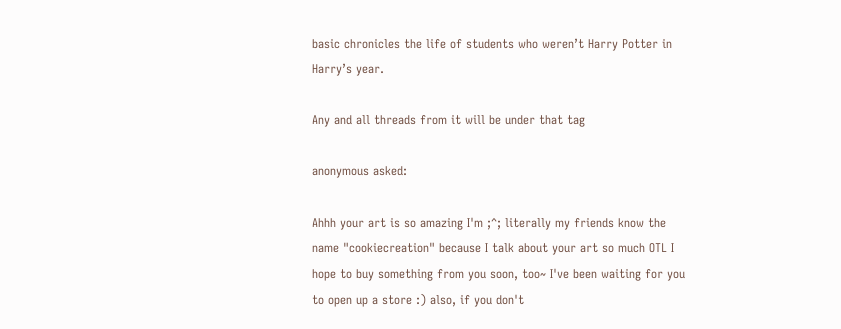basic chronicles the life of students who weren’t Harry Potter in Harry’s year.

Any and all threads from it will be under that tag

anonymous asked:

Ahhh your art is so amazing I'm ;^; literally my friends know the name "cookiecreation" because I talk about your art so much OTL I hope to buy something from you soon, too~ I've been waiting for you to open up a store :) also, if you don't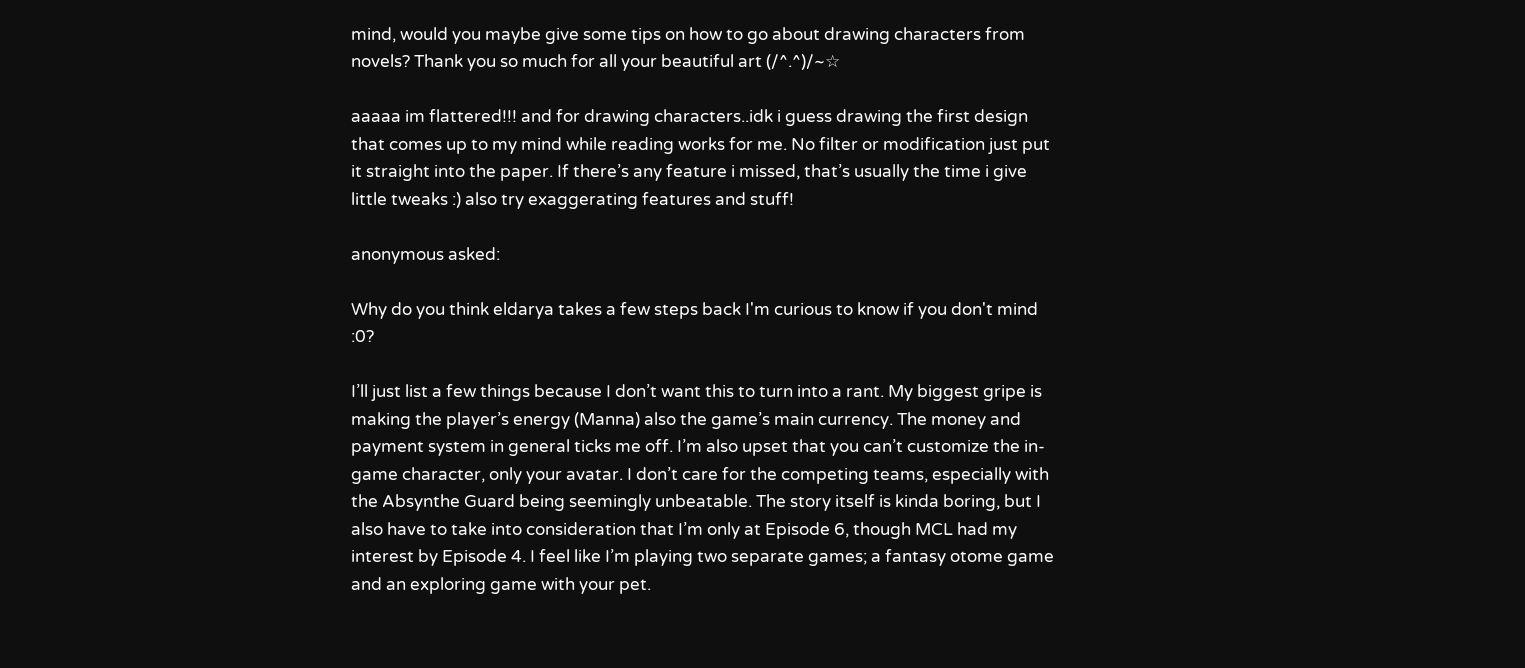mind, would you maybe give some tips on how to go about drawing characters from novels? Thank you so much for all your beautiful art (/^.^)/~☆

aaaaa im flattered!!! and for drawing characters..idk i guess drawing the first design that comes up to my mind while reading works for me. No filter or modification just put it straight into the paper. If there’s any feature i missed, that’s usually the time i give little tweaks :) also try exaggerating features and stuff!

anonymous asked:

Why do you think eldarya takes a few steps back I'm curious to know if you don't mind :0?

I’ll just list a few things because I don’t want this to turn into a rant. My biggest gripe is making the player’s energy (Manna) also the game’s main currency. The money and payment system in general ticks me off. I’m also upset that you can’t customize the in-game character, only your avatar. I don’t care for the competing teams, especially with the Absynthe Guard being seemingly unbeatable. The story itself is kinda boring, but I also have to take into consideration that I’m only at Episode 6, though MCL had my interest by Episode 4. I feel like I’m playing two separate games; a fantasy otome game and an exploring game with your pet.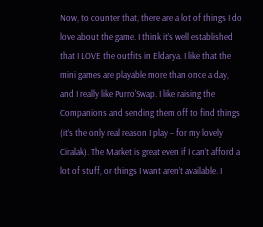Now, to counter that, there are a lot of things I do love about the game. I think it’s well established that I LOVE the outfits in Eldarya. I like that the mini games are playable more than once a day, and I really like Purro'Swap. I like raising the Companions and sending them off to find things (it’s the only real reason I play – for my lovely Ciralak). The Market is great even if I can’t afford a lot of stuff, or things I want aren’t available. I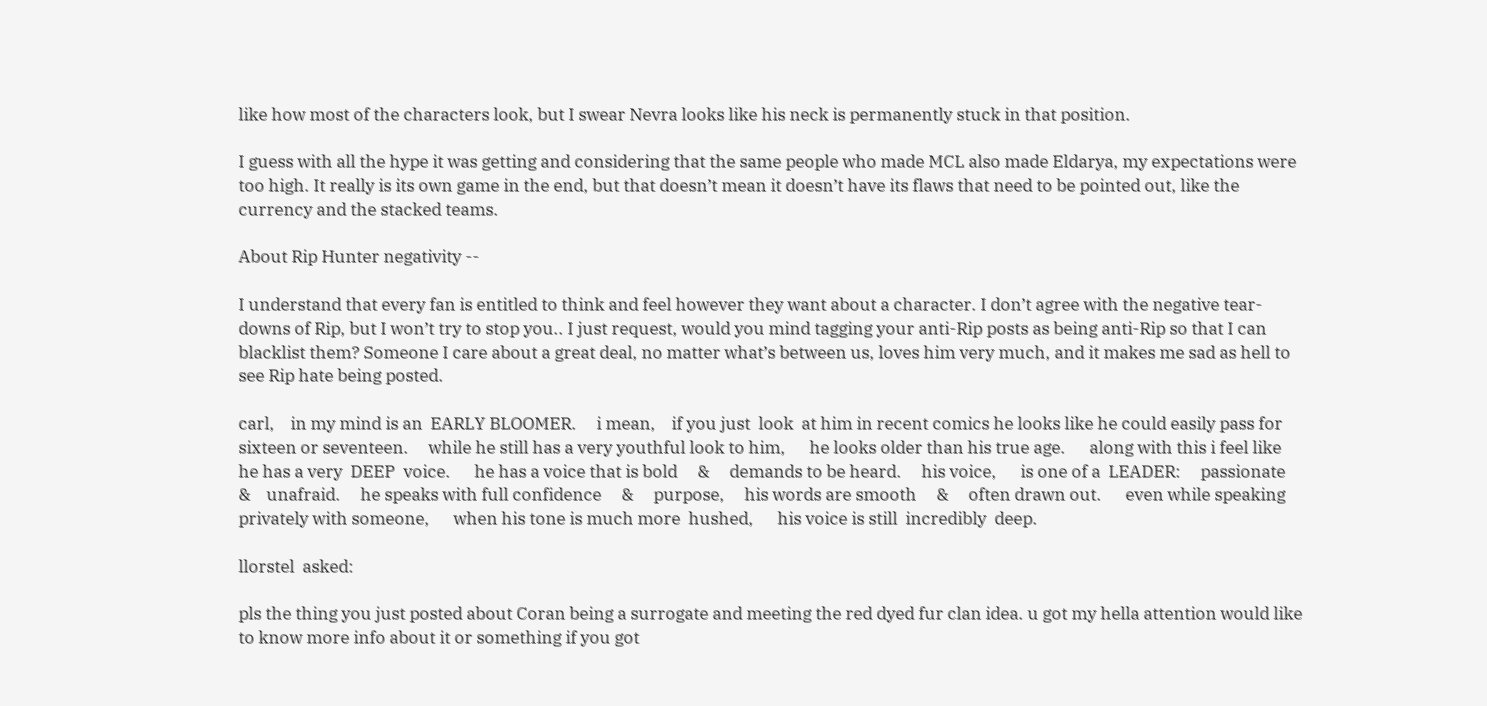like how most of the characters look, but I swear Nevra looks like his neck is permanently stuck in that position.

I guess with all the hype it was getting and considering that the same people who made MCL also made Eldarya, my expectations were too high. It really is its own game in the end, but that doesn’t mean it doesn’t have its flaws that need to be pointed out, like the currency and the stacked teams.

About Rip Hunter negativity --

I understand that every fan is entitled to think and feel however they want about a character. I don’t agree with the negative tear-downs of Rip, but I won’t try to stop you.. I just request, would you mind tagging your anti-Rip posts as being anti-Rip so that I can blacklist them? Someone I care about a great deal, no matter what’s between us, loves him very much, and it makes me sad as hell to see Rip hate being posted.

carl,    in my mind is an  EARLY BLOOMER.     i mean,    if you just  look  at him in recent comics he looks like he could easily pass for  sixteen or seventeen.     while he still has a very youthful look to him,      he looks older than his true age.      along with this i feel like he has a very  DEEP  voice.      he has a voice that is bold     &     demands to be heard.     his voice,      is one of a  LEADER:     passionate     &    unafraid.     he speaks with full confidence     &     purpose,     his words are smooth     &     often drawn out.      even while speaking privately with someone,      when his tone is much more  hushed,      his voice is still  incredibly  deep.

llorstel  asked:

pls the thing you just posted about Coran being a surrogate and meeting the red dyed fur clan idea. u got my hella attention would like to know more info about it or something if you got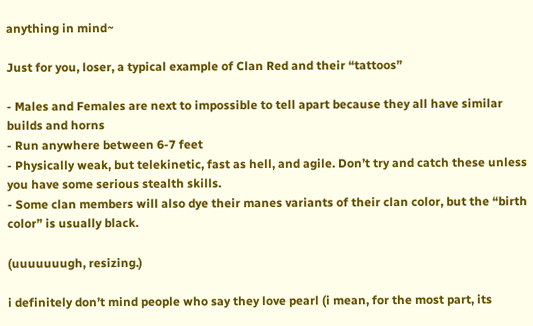anything in mind~

Just for you, loser, a typical example of Clan Red and their “tattoos”

- Males and Females are next to impossible to tell apart because they all have similar builds and horns
- Run anywhere between 6-7 feet
- Physically weak, but telekinetic, fast as hell, and agile. Don’t try and catch these unless you have some serious stealth skills.
- Some clan members will also dye their manes variants of their clan color, but the “birth color” is usually black.

(uuuuuuugh, resizing.)

i definitely don’t mind people who say they love pearl (i mean, for the most part, its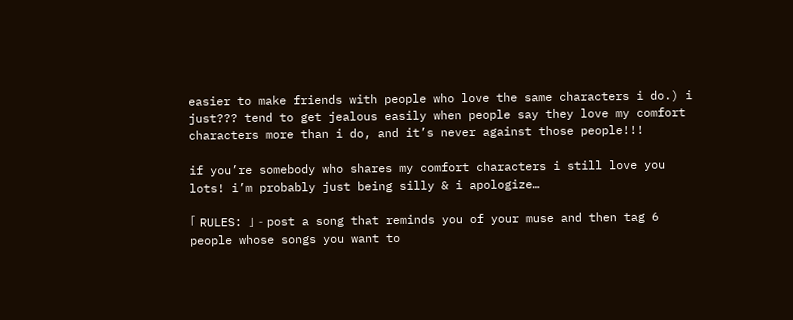easier to make friends with people who love the same characters i do.) i just??? tend to get jealous easily when people say they love my comfort characters more than i do, and it’s never against those people!!!

if you’re somebody who shares my comfort characters i still love you lots! i’m probably just being silly & i apologize…

「 RULES: 」 - post a song that reminds you of your muse and then tag 6 people whose songs you want to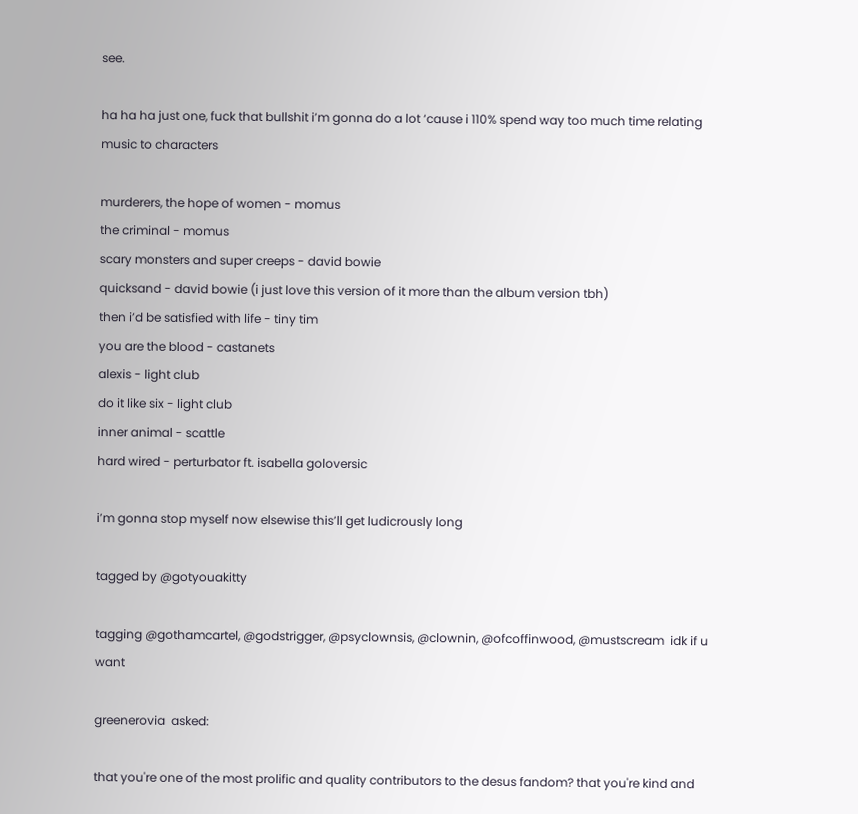see.

ha ha ha just one, fuck that bullshit i’m gonna do a lot ‘cause i 110% spend way too much time relating music to characters

murderers, the hope of women - momus
the criminal - momus
scary monsters and super creeps - david bowie
quicksand - david bowie (i just love this version of it more than the album version tbh)
then i’d be satisfied with life - tiny tim
you are the blood - castanets
alexis - light club
do it like six - light club
inner animal - scattle
hard wired - perturbator ft. isabella goloversic

i’m gonna stop myself now elsewise this’ll get ludicrously long

tagged by @gotyouakitty

tagging @gothamcartel, @godstrigger, @psyclownsis, @clownin, @ofcoffinwood, @mustscream  idk if u want

greenerovia  asked:

that you're one of the most prolific and quality contributors to the desus fandom? that you're kind and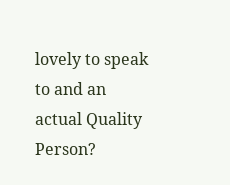lovely to speak to and an actual Quality Person?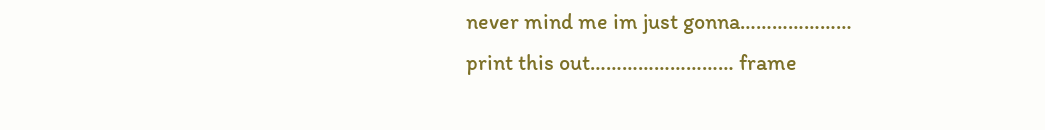never mind me im just gonna………………… print this out……………………… frame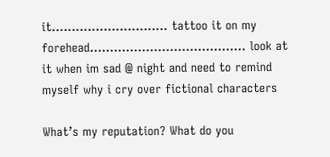it……………………….. tattoo it on my forehead………………………………… look at it when im sad @ night and need to remind myself why i cry over fictional characters

What’s my reputation? What do you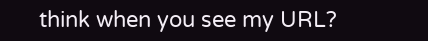think when you see my URL?